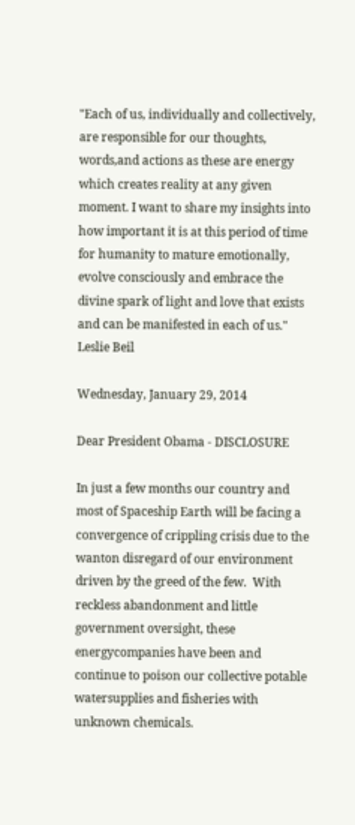"Each of us, individually and collectively, are responsible for our thoughts, words,and actions as these are energy which creates reality at any given moment. I want to share my insights into how important it is at this period of time for humanity to mature emotionally, evolve consciously and embrace the divine spark of light and love that exists and can be manifested in each of us." Leslie Beil

Wednesday, January 29, 2014

Dear President Obama - DISCLOSURE

In just a few months our country and most of Spaceship Earth will be facing a convergence of crippling crisis due to the wanton disregard of our environment driven by the greed of the few.  With reckless abandonment and little government oversight, these energycompanies have been and continue to poison our collective potable watersupplies and fisheries with unknown chemicals.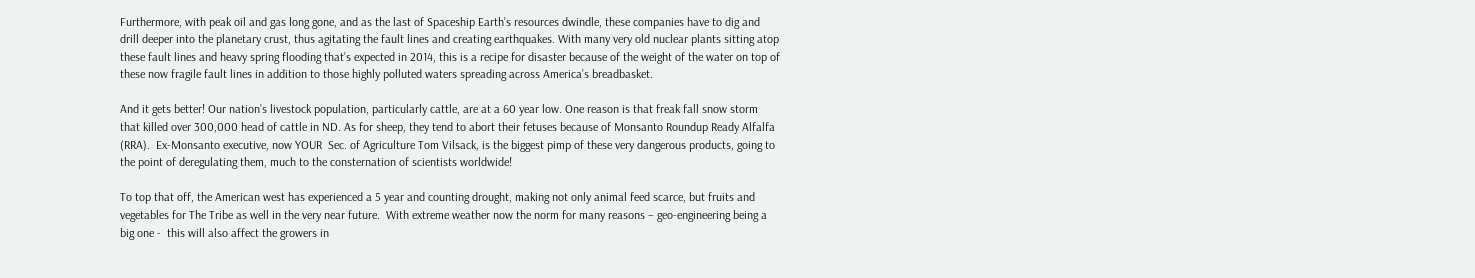Furthermore, with peak oil and gas long gone, and as the last of Spaceship Earth’s resources dwindle, these companies have to dig and drill deeper into the planetary crust, thus agitating the fault lines and creating earthquakes. With many very old nuclear plants sitting atop these fault lines and heavy spring flooding that’s expected in 2014, this is a recipe for disaster because of the weight of the water on top of these now fragile fault lines in addition to those highly polluted waters spreading across America’s breadbasket.

And it gets better! Our nation’s livestock population, particularly cattle, are at a 60 year low. One reason is that freak fall snow storm that killed over 300,000 head of cattle in ND. As for sheep, they tend to abort their fetuses because of Monsanto Roundup Ready Alfalfa (RRA).  Ex-Monsanto executive, now YOUR  Sec. of Agriculture Tom Vilsack, is the biggest pimp of these very dangerous products, going to the point of deregulating them, much to the consternation of scientists worldwide!

To top that off, the American west has experienced a 5 year and counting drought, making not only animal feed scarce, but fruits and vegetables for The Tribe as well in the very near future.  With extreme weather now the norm for many reasons – geo-engineering being a big one -  this will also affect the growers in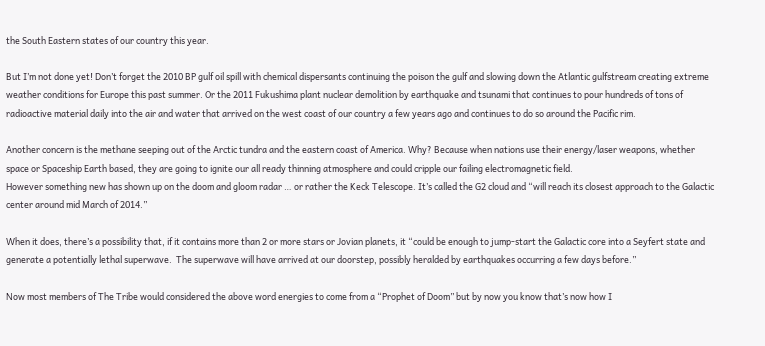the South Eastern states of our country this year.

But I’m not done yet! Don’t forget the 2010 BP gulf oil spill with chemical dispersants continuing the poison the gulf and slowing down the Atlantic gulfstream creating extreme weather conditions for Europe this past summer. Or the 2011 Fukushima plant nuclear demolition by earthquake and tsunami that continues to pour hundreds of tons of radioactive material daily into the air and water that arrived on the west coast of our country a few years ago and continues to do so around the Pacific rim.

Another concern is the methane seeping out of the Arctic tundra and the eastern coast of America. Why? Because when nations use their energy/laser weapons, whether space or Spaceship Earth based, they are going to ignite our all ready thinning atmosphere and could cripple our failing electromagnetic field.
However something new has shown up on the doom and gloom radar … or rather the Keck Telescope. It’s called the G2 cloud and “will reach its closest approach to the Galactic center around mid March of 2014.”

When it does, there’s a possibility that, if it contains more than 2 or more stars or Jovian planets, it “could be enough to jump-start the Galactic core into a Seyfert state and generate a potentially lethal superwave.  The superwave will have arrived at our doorstep, possibly heralded by earthquakes occurring a few days before.”

Now most members of The Tribe would considered the above word energies to come from a “Prophet of Doom” but by now you know that’s now how I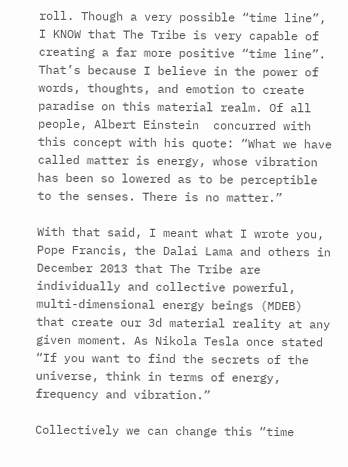roll. Though a very possible “time line”, I KNOW that The Tribe is very capable of creating a far more positive “time line”. That’s because I believe in the power of words, thoughts, and emotion to create paradise on this material realm. Of all people, Albert Einstein  concurred with this concept with his quote: “What we have called matter is energy, whose vibration has been so lowered as to be perceptible to the senses. There is no matter.”

With that said, I meant what I wrote you, Pope Francis, the Dalai Lama and others in December 2013 that The Tribe are individually and collective powerful, multi-dimensional energy beings (MDEB) that create our 3d material reality at any given moment. As Nikola Tesla once stated “If you want to find the secrets of the universe, think in terms of energy, frequency and vibration.”

Collectively we can change this “time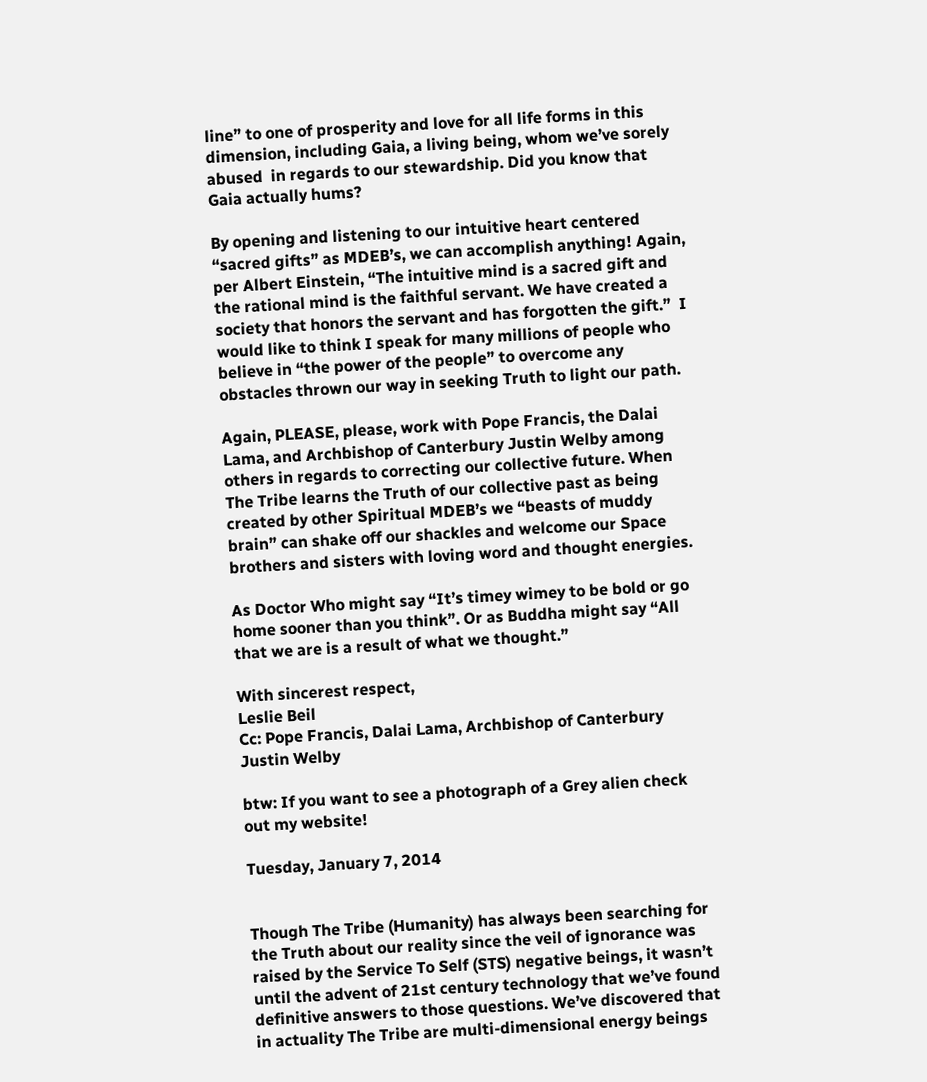line” to one of prosperity and love for all life forms in this dimension, including Gaia, a living being, whom we’ve sorely abused  in regards to our stewardship. Did you know that Gaia actually hums?

By opening and listening to our intuitive heart centered “sacred gifts” as MDEB’s, we can accomplish anything! Again, per Albert Einstein, “The intuitive mind is a sacred gift and the rational mind is the faithful servant. We have created a society that honors the servant and has forgotten the gift.”  I would like to think I speak for many millions of people who believe in “the power of the people” to overcome any obstacles thrown our way in seeking Truth to light our path.

Again, PLEASE, please, work with Pope Francis, the Dalai Lama, and Archbishop of Canterbury Justin Welby among others in regards to correcting our collective future. When The Tribe learns the Truth of our collective past as being created by other Spiritual MDEB’s we “beasts of muddy brain” can shake off our shackles and welcome our Space brothers and sisters with loving word and thought energies.

As Doctor Who might say “It’s timey wimey to be bold or go home sooner than you think”. Or as Buddha might say “All that we are is a result of what we thought.”

With sincerest respect,
Leslie Beil
Cc: Pope Francis, Dalai Lama, Archbishop of Canterbury Justin Welby

btw: If you want to see a photograph of a Grey alien check out my website!

Tuesday, January 7, 2014


Though The Tribe (Humanity) has always been searching for the Truth about our reality since the veil of ignorance was raised by the Service To Self (STS) negative beings, it wasn’t until the advent of 21st century technology that we’ve found definitive answers to those questions. We’ve discovered that in actuality The Tribe are multi-dimensional energy beings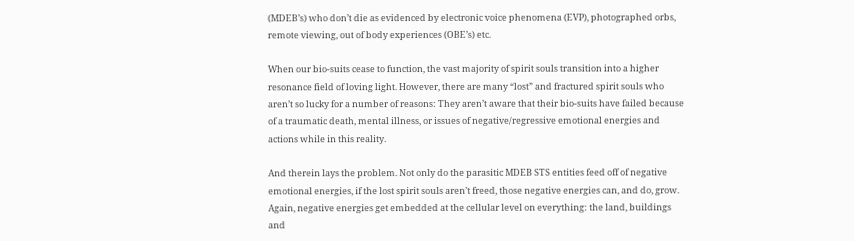(MDEB’s) who don’t die as evidenced by electronic voice phenomena (EVP), photographed orbs, remote viewing, out of body experiences (OBE’s) etc.

When our bio-suits cease to function, the vast majority of spirit souls transition into a higher resonance field of loving light. However, there are many “lost” and fractured spirit souls who aren’t so lucky for a number of reasons: They aren’t aware that their bio-suits have failed because of a traumatic death, mental illness, or issues of negative/regressive emotional energies and actions while in this reality.

And therein lays the problem. Not only do the parasitic MDEB STS entities feed off of negative emotional energies, if the lost spirit souls aren’t freed, those negative energies can, and do, grow. Again, negative energies get embedded at the cellular level on everything: the land, buildings and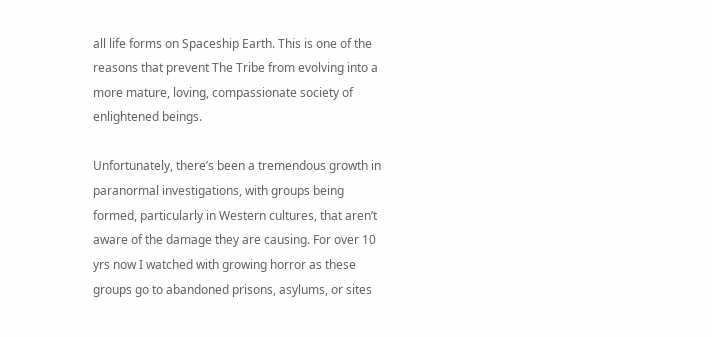all life forms on Spaceship Earth. This is one of the reasons that prevent The Tribe from evolving into a more mature, loving, compassionate society of enlightened beings.

Unfortunately, there’s been a tremendous growth in paranormal investigations, with groups being formed, particularly in Western cultures, that aren’t aware of the damage they are causing. For over 10 yrs now I watched with growing horror as these groups go to abandoned prisons, asylums, or sites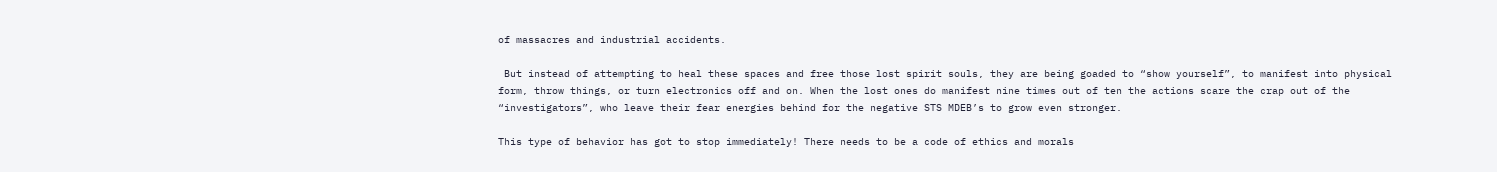of massacres and industrial accidents.

 But instead of attempting to heal these spaces and free those lost spirit souls, they are being goaded to “show yourself”, to manifest into physical form, throw things, or turn electronics off and on. When the lost ones do manifest nine times out of ten the actions scare the crap out of the “investigators”, who leave their fear energies behind for the negative STS MDEB’s to grow even stronger.

This type of behavior has got to stop immediately! There needs to be a code of ethics and morals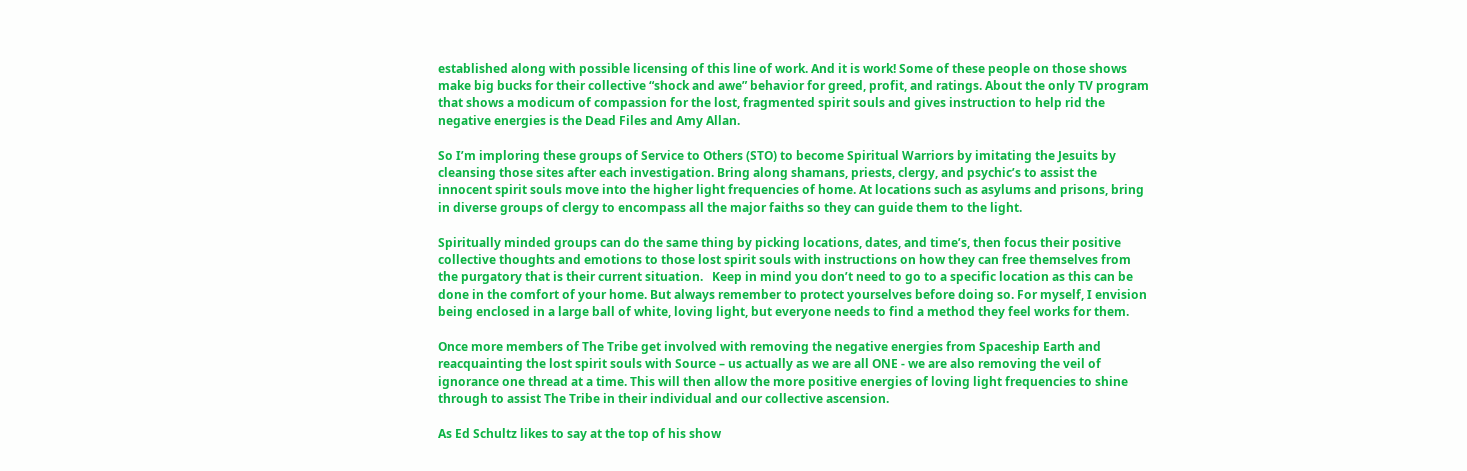established along with possible licensing of this line of work. And it is work! Some of these people on those shows make big bucks for their collective “shock and awe” behavior for greed, profit, and ratings. About the only TV program that shows a modicum of compassion for the lost, fragmented spirit souls and gives instruction to help rid the negative energies is the Dead Files and Amy Allan.

So I’m imploring these groups of Service to Others (STO) to become Spiritual Warriors by imitating the Jesuits by cleansing those sites after each investigation. Bring along shamans, priests, clergy, and psychic’s to assist the innocent spirit souls move into the higher light frequencies of home. At locations such as asylums and prisons, bring in diverse groups of clergy to encompass all the major faiths so they can guide them to the light.

Spiritually minded groups can do the same thing by picking locations, dates, and time’s, then focus their positive collective thoughts and emotions to those lost spirit souls with instructions on how they can free themselves from the purgatory that is their current situation.   Keep in mind you don’t need to go to a specific location as this can be done in the comfort of your home. But always remember to protect yourselves before doing so. For myself, I envision being enclosed in a large ball of white, loving light, but everyone needs to find a method they feel works for them.

Once more members of The Tribe get involved with removing the negative energies from Spaceship Earth and reacquainting the lost spirit souls with Source – us actually as we are all ONE - we are also removing the veil of ignorance one thread at a time. This will then allow the more positive energies of loving light frequencies to shine through to assist The Tribe in their individual and our collective ascension.

As Ed Schultz likes to say at the top of his show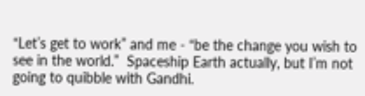“Let’s get to work” and me - “be the change you wish to see in the world.”  Spaceship Earth actually, but I’m not going to quibble with Gandhi.